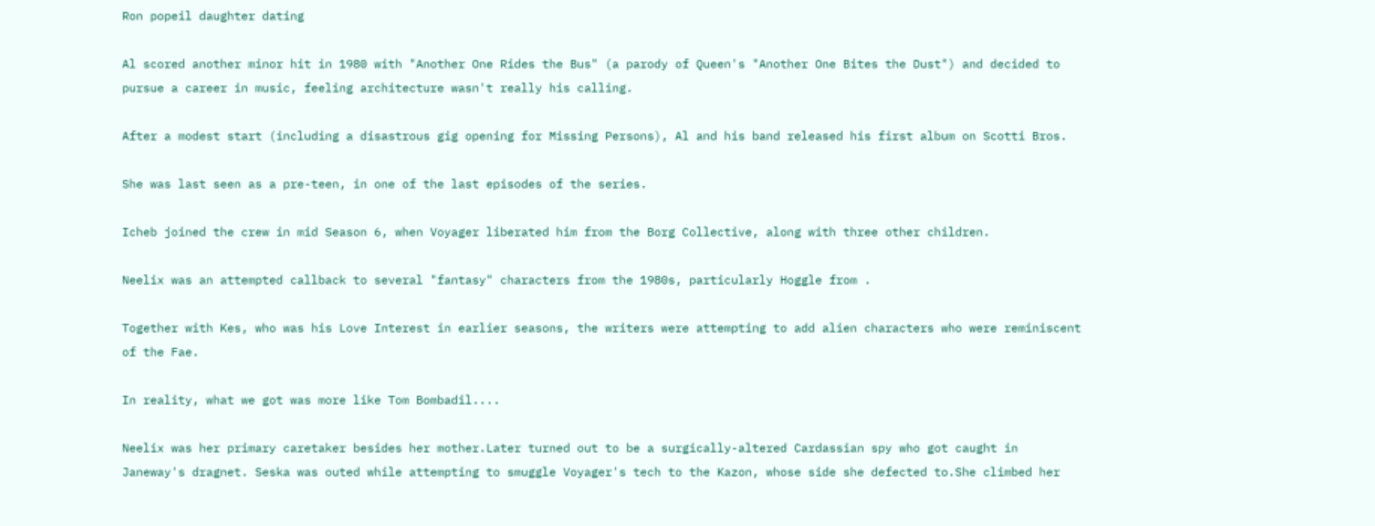Ron popeil daughter dating

Al scored another minor hit in 1980 with "Another One Rides the Bus" (a parody of Queen's "Another One Bites the Dust") and decided to pursue a career in music, feeling architecture wasn't really his calling.

After a modest start (including a disastrous gig opening for Missing Persons), Al and his band released his first album on Scotti Bros.

She was last seen as a pre-teen, in one of the last episodes of the series.

Icheb joined the crew in mid Season 6, when Voyager liberated him from the Borg Collective, along with three other children.

Neelix was an attempted callback to several "fantasy" characters from the 1980s, particularly Hoggle from .

Together with Kes, who was his Love Interest in earlier seasons, the writers were attempting to add alien characters who were reminiscent of the Fae.

In reality, what we got was more like Tom Bombadil....

Neelix was her primary caretaker besides her mother.Later turned out to be a surgically-altered Cardassian spy who got caught in Janeway's dragnet. Seska was outed while attempting to smuggle Voyager's tech to the Kazon, whose side she defected to.She climbed her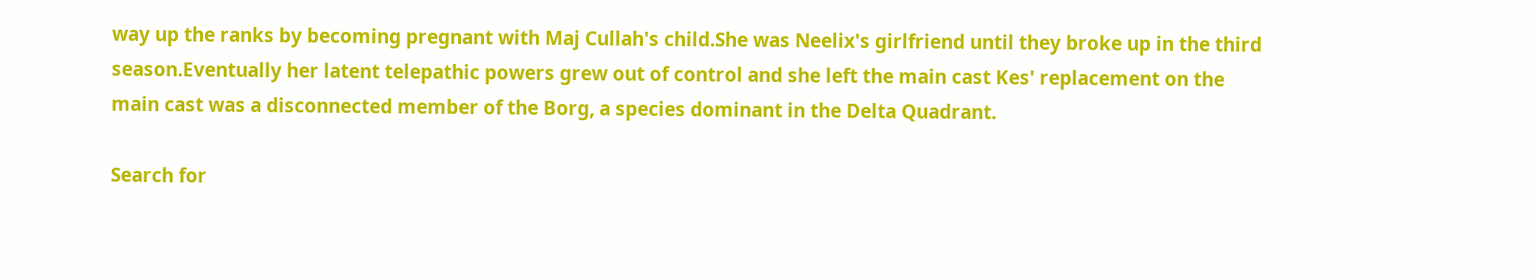way up the ranks by becoming pregnant with Maj Cullah's child.She was Neelix's girlfriend until they broke up in the third season.Eventually her latent telepathic powers grew out of control and she left the main cast Kes' replacement on the main cast was a disconnected member of the Borg, a species dominant in the Delta Quadrant.

Search for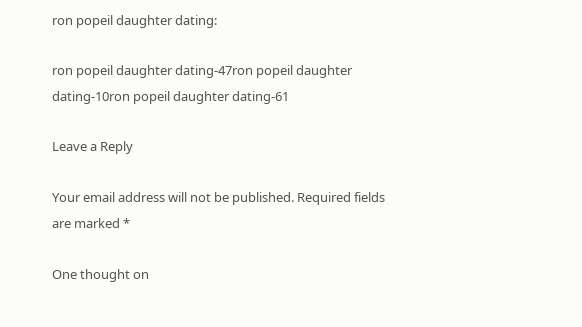ron popeil daughter dating:

ron popeil daughter dating-47ron popeil daughter dating-10ron popeil daughter dating-61

Leave a Reply

Your email address will not be published. Required fields are marked *

One thought on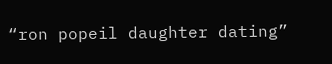“ron popeil daughter dating”